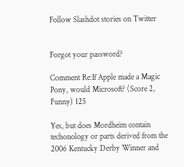Follow Slashdot stories on Twitter


Forgot your password?

Comment Re:If Apple made a Magic Pony, would Microsoft? (Score 2, Funny) 125

Yes, but does Mordheim contain techonology or parts derived from the 2006 Kentucky Derby Winner and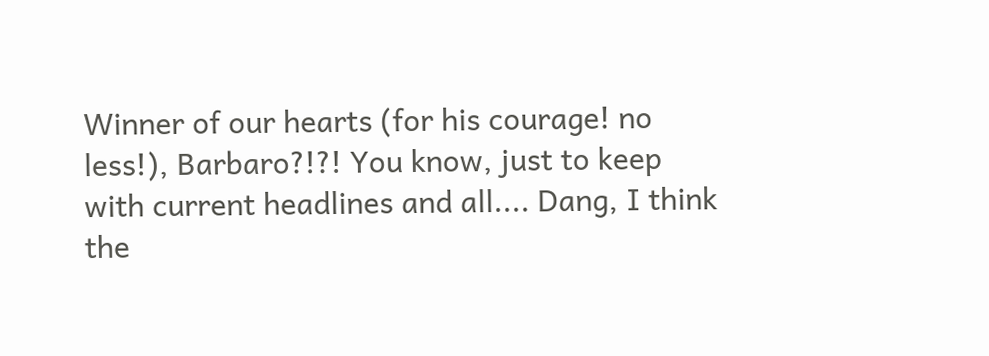Winner of our hearts (for his courage! no less!), Barbaro?!?! You know, just to keep with current headlines and all.... Dang, I think the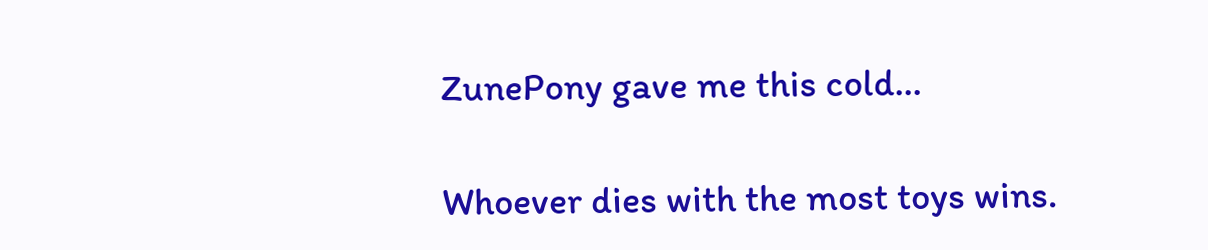ZunePony gave me this cold...

Whoever dies with the most toys wins.